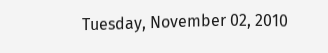Tuesday, November 02, 2010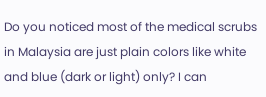Do you noticed most of the medical scrubs in Malaysia are just plain colors like white and blue (dark or light) only? I can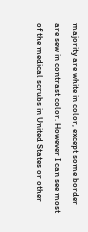majority are white in color, except some border are sew in contrast color. However I can see most of the medical scrubs in United States or other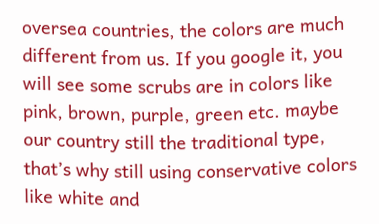oversea countries, the colors are much different from us. If you google it, you will see some scrubs are in colors like pink, brown, purple, green etc. maybe our country still the traditional type, that’s why still using conservative colors like white and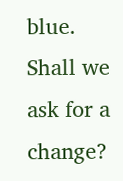blue. Shall we ask for a change?